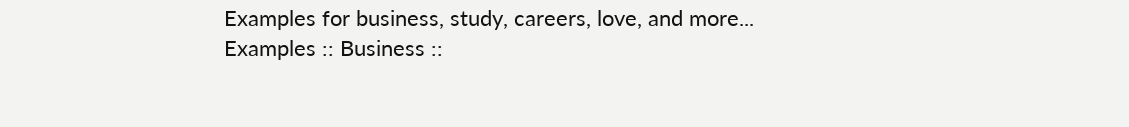Examples for business, study, careers, love, and more...
Examples :: Business ::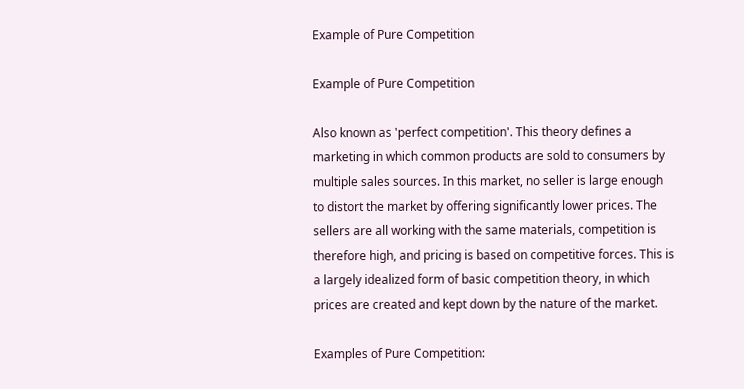Example of Pure Competition

Example of Pure Competition

Also known as 'perfect competition'. This theory defines a marketing in which common products are sold to consumers by multiple sales sources. In this market, no seller is large enough to distort the market by offering significantly lower prices. The sellers are all working with the same materials, competition is therefore high, and pricing is based on competitive forces. This is a largely idealized form of basic competition theory, in which prices are created and kept down by the nature of the market.

Examples of Pure Competition: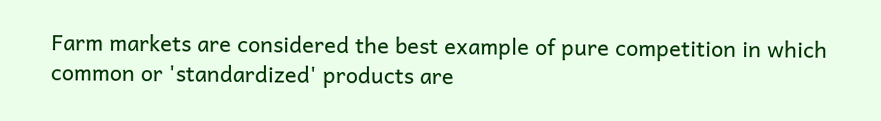Farm markets are considered the best example of pure competition in which common or 'standardized' products are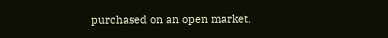purchased on an open market.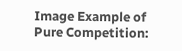Image Example of Pure Competition: